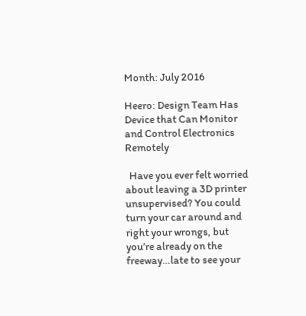Month: July 2016

Heero: Design Team Has Device that Can Monitor and Control Electronics Remotely

  Have you ever felt worried about leaving a 3D printer unsupervised? You could turn your car around and right your wrongs, but you’re already on the freeway…late to see your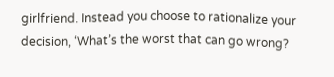girlfriend. Instead you choose to rationalize your decision, ‘What’s the worst that can go wrong?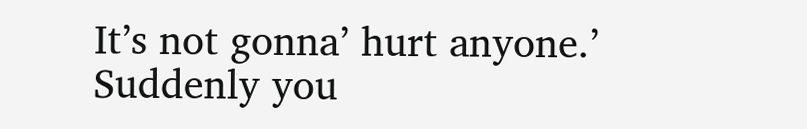It’s not gonna’ hurt anyone.’ Suddenly you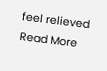feel relieved Read More